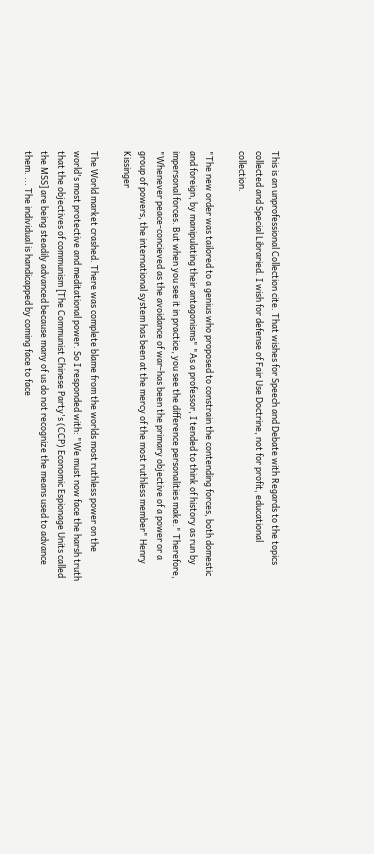This is an unprofessional Collection cite. That wishes for Speech and Debate with Regards to the topics collected and Special Libraried. I wish for defense of Fair Use Doctrine, not for profit, educational collection.

"The new order was tailored to a genius who proposed to constrain the contending forces, both domestic and foreign, by manipulating their antagonisms" "As a professor, I tended to think of history as run by impersonal forces. But when you see it in practice, you see the difference personalities make." Therefore, "Whenever peace-concieved as the avoidance of war-has been the primary objective of a power or a group of powers, the international system has been at the mercy of the most ruthless member" Henry Kissinger

The World market crashed. There was complete blame from the worlds most ruthless power on the world's most protective and meditational power. So I responded with: "We must now face the harsh truth that the objectives of communism [The Communist Chinese Party's (CCP) Economic Espionage Units called the MSS] are being steadily advanced because many of us do not recognize the means used to advance them. ... The individual is handicapped by coming face to face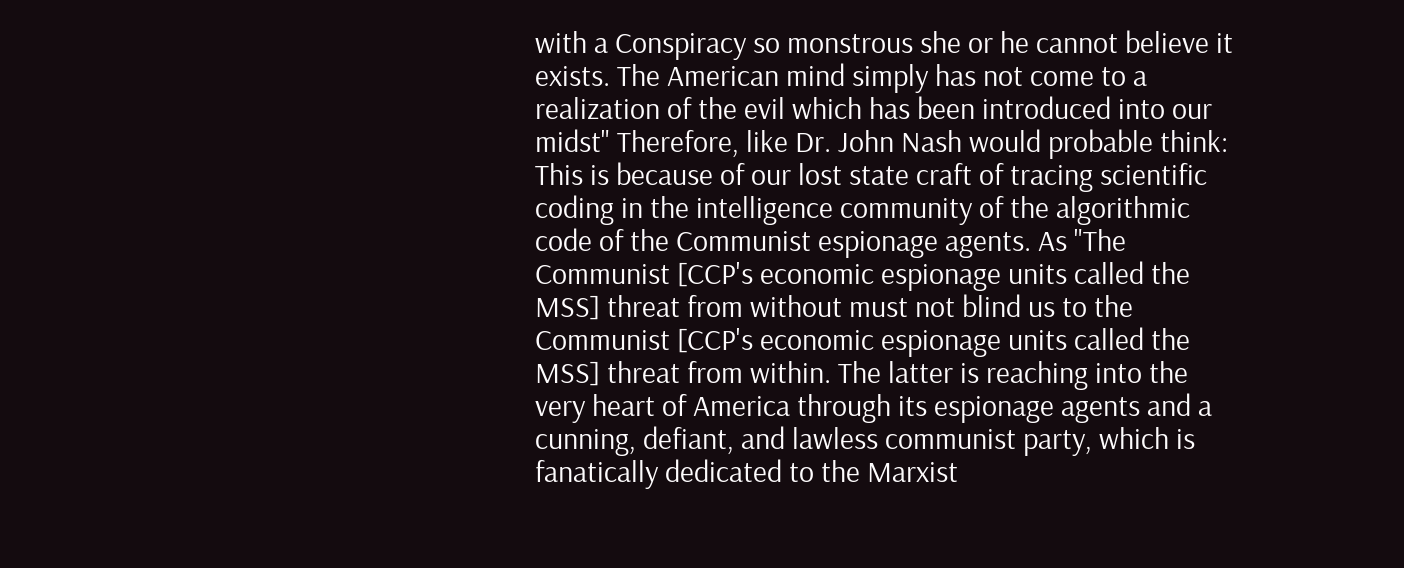with a Conspiracy so monstrous she or he cannot believe it exists. The American mind simply has not come to a realization of the evil which has been introduced into our midst" Therefore, like Dr. John Nash would probable think: This is because of our lost state craft of tracing scientific coding in the intelligence community of the algorithmic code of the Communist espionage agents. As "The Communist [CCP's economic espionage units called the MSS] threat from without must not blind us to the Communist [CCP's economic espionage units called the MSS] threat from within. The latter is reaching into the very heart of America through its espionage agents and a cunning, defiant, and lawless communist party, which is fanatically dedicated to the Marxist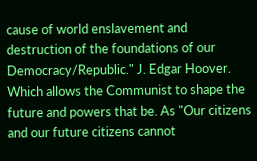cause of world enslavement and destruction of the foundations of our Democracy/Republic." J. Edgar Hoover. Which allows the Communist to shape the future and powers that be. As "Our citizens and our future citizens cannot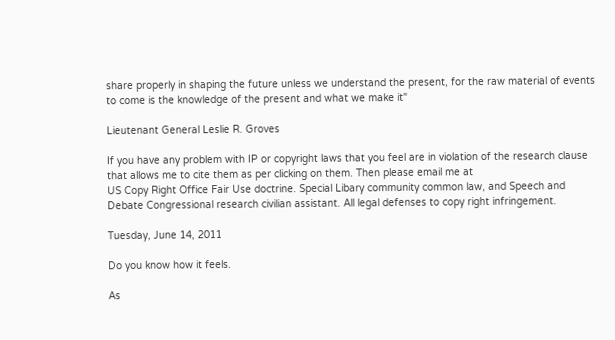share properly in shaping the future unless we understand the present, for the raw material of events to come is the knowledge of the present and what we make it"

Lieutenant General Leslie R. Groves

If you have any problem with IP or copyright laws that you feel are in violation of the research clause that allows me to cite them as per clicking on them. Then please email me at
US Copy Right Office Fair Use doctrine. Special Libary community common law, and Speech and Debate Congressional research civilian assistant. All legal defenses to copy right infringement.

Tuesday, June 14, 2011

Do you know how it feels.

As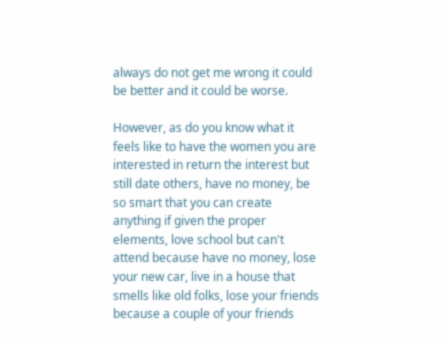always do not get me wrong it could be better and it could be worse.

However, as do you know what it feels like to have the women you are interested in return the interest but still date others, have no money, be so smart that you can create anything if given the proper elements, love school but can't attend because have no money, lose your new car, live in a house that smells like old folks, lose your friends because a couple of your friends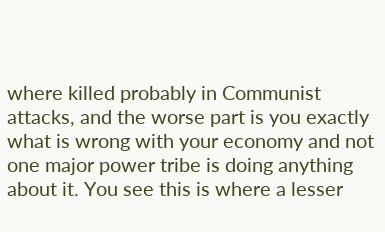where killed probably in Communist attacks, and the worse part is you exactly what is wrong with your economy and not one major power tribe is doing anything about it. You see this is where a lesser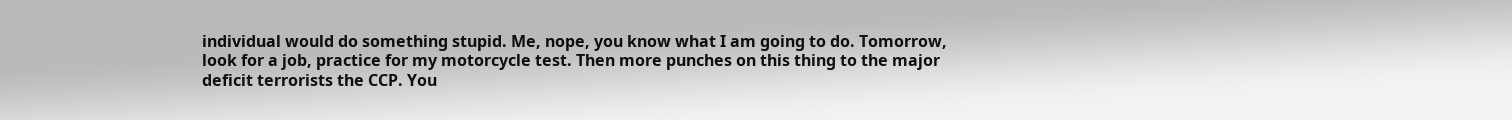individual would do something stupid. Me, nope, you know what I am going to do. Tomorrow, look for a job, practice for my motorcycle test. Then more punches on this thing to the major deficit terrorists the CCP. You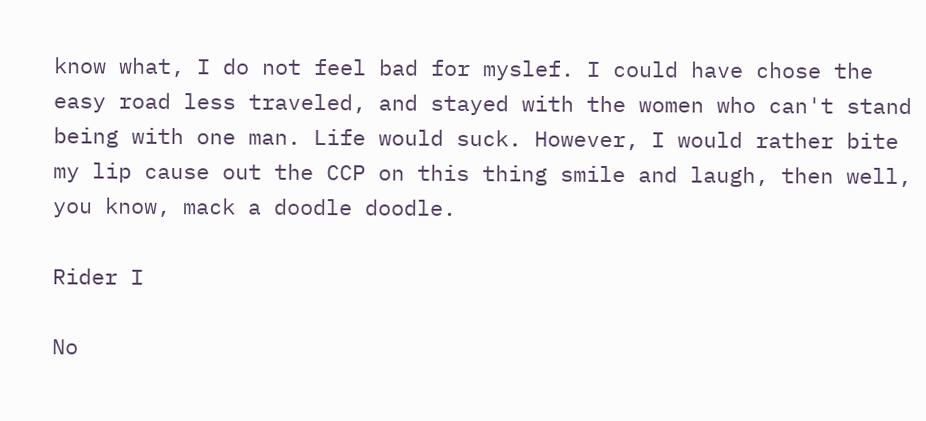know what, I do not feel bad for myslef. I could have chose the easy road less traveled, and stayed with the women who can't stand being with one man. Life would suck. However, I would rather bite my lip cause out the CCP on this thing smile and laugh, then well, you know, mack a doodle doodle.

Rider I

No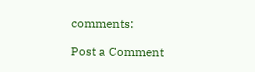comments:

Post a Comment